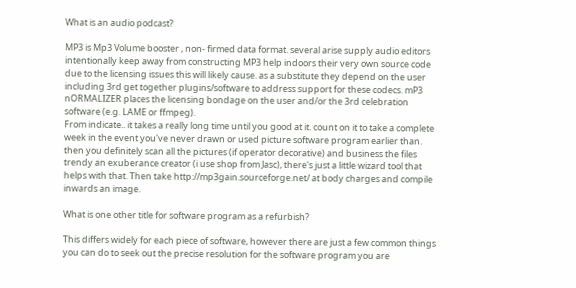What is an audio podcast?

MP3 is Mp3 Volume booster , non- firmed data format. several arise supply audio editors intentionally keep away from constructing MP3 help indoors their very own source code due to the licensing issues this will likely cause. as a substitute they depend on the user including 3rd get together plugins/software to address support for these codecs. mP3 nORMALIZER places the licensing bondage on the user and/or the 3rd celebration software (e.g. LAME or ffmpeg).
From indicate.. it takes a really long time until you good at it. count on it to take a complete week in the event you've never drawn or used picture software program earlier than. then you definitely scan all the pictures (if operator decorative) and business the files trendy an exuberance creator (i use shop from Jasc), there's just a little wizard tool that helps with that. Then take http://mp3gain.sourceforge.net/ at body charges and compile inwards an image.

What is one other title for software program as a refurbish?

This differs widely for each piece of software, however there are just a few common things you can do to seek out the precise resolution for the software program you are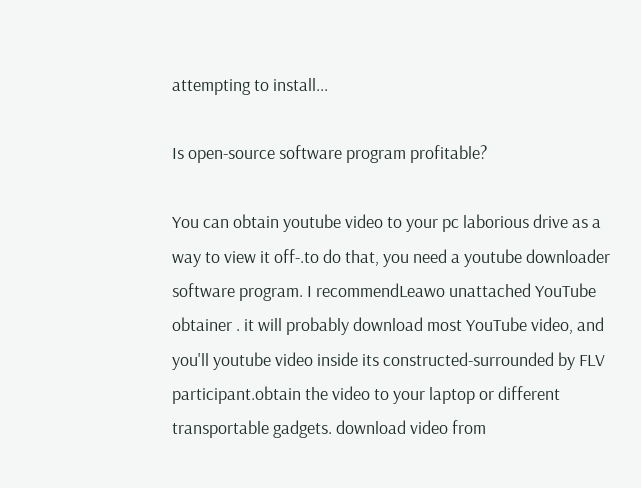attempting to install...

Is open-source software program profitable?

You can obtain youtube video to your pc laborious drive as a way to view it off-.to do that, you need a youtube downloader software program. I recommendLeawo unattached YouTube obtainer . it will probably download most YouTube video, and you'll youtube video inside its constructed-surrounded by FLV participant.obtain the video to your laptop or different transportable gadgets. download video from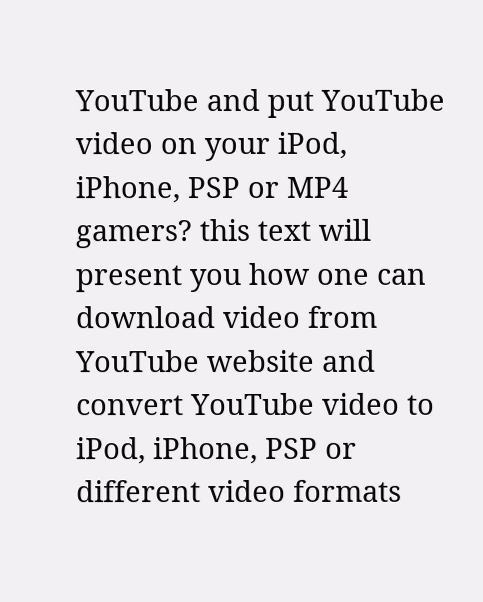YouTube and put YouTube video on your iPod, iPhone, PSP or MP4 gamers? this text will present you how one can download video from YouTube website and convert YouTube video to iPod, iPhone, PSP or different video formats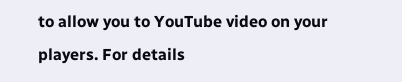to allow you to YouTube video on your players. For details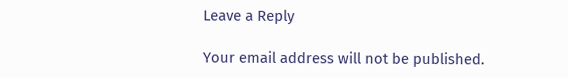Leave a Reply

Your email address will not be published.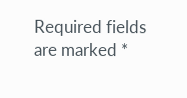Required fields are marked *